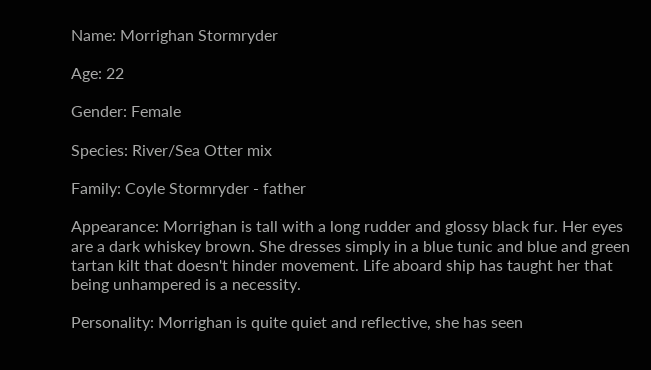Name: Morrighan Stormryder

Age: 22

Gender: Female

Species: River/Sea Otter mix

Family: Coyle Stormryder - father

Appearance: Morrighan is tall with a long rudder and glossy black fur. Her eyes are a dark whiskey brown. She dresses simply in a blue tunic and blue and green tartan kilt that doesn't hinder movement. Life aboard ship has taught her that being unhampered is a necessity.

Personality: Morrighan is quite quiet and reflective, she has seen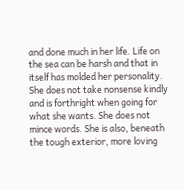and done much in her life. Life on the sea can be harsh and that in itself has molded her personality. She does not take nonsense kindly and is forthright when going for what she wants. She does not mince words. She is also, beneath the tough exterior, more loving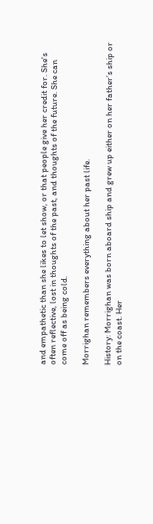and empathetic than she likes to let show, or that people give her credit for. She's often reflective, lost in thoughts of the past, and thoughts of the future. She can come off as being cold.

Morrighan remembers everything about her past life.

History: Morrighan was born aboard ship and grew up either on her father’s ship or on the coast. Her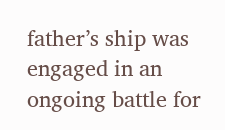father’s ship was engaged in an ongoing battle for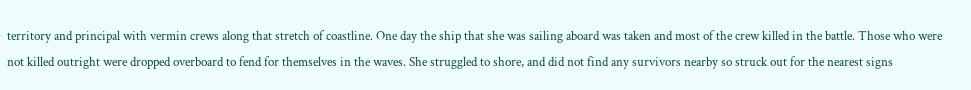territory and principal with vermin crews along that stretch of coastline. One day the ship that she was sailing aboard was taken and most of the crew killed in the battle. Those who were not killed outright were dropped overboard to fend for themselves in the waves. She struggled to shore, and did not find any survivors nearby so struck out for the nearest signs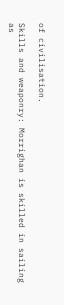of civilisation.

Skills and weaponry: Morrighan is skilled in sailing as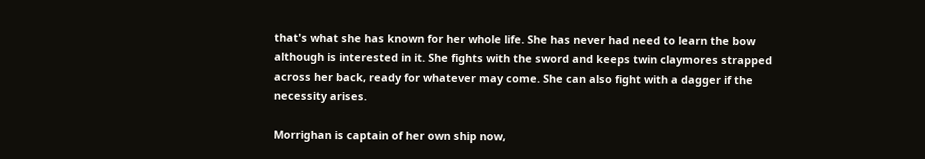that's what she has known for her whole life. She has never had need to learn the bow although is interested in it. She fights with the sword and keeps twin claymores strapped across her back, ready for whatever may come. She can also fight with a dagger if the necessity arises.

Morrighan is captain of her own ship now,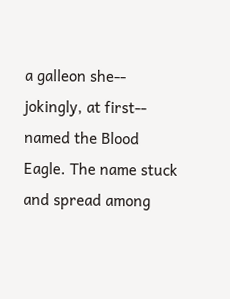a galleon she-- jokingly, at first-- named the Blood Eagle. The name stuck and spread among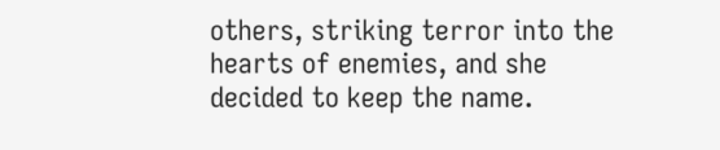others, striking terror into the hearts of enemies, and she decided to keep the name.